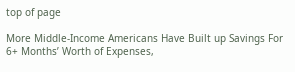top of page

More Middle-Income Americans Have Built up Savings For 6+ Months’ Worth of Expenses,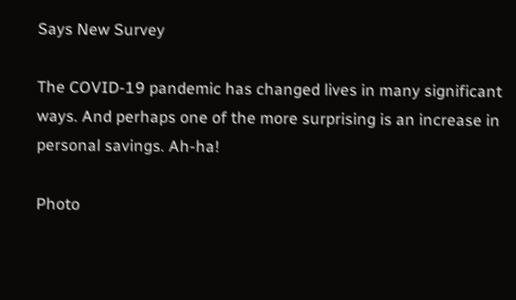Says New Survey

The COVID-19 pandemic has changed lives in many significant ways. And perhaps one of the more surprising is an increase in personal savings. Ah-ha!

Photo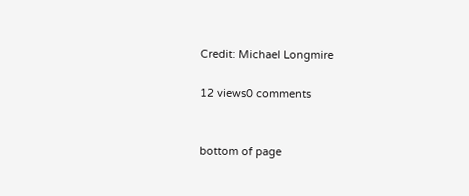Credit: Michael Longmire

12 views0 comments


bottom of page